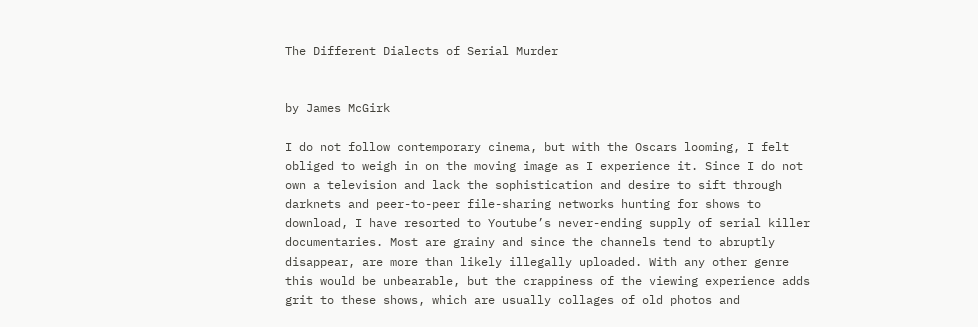The Different Dialects of Serial Murder


by James McGirk

I do not follow contemporary cinema, but with the Oscars looming, I felt obliged to weigh in on the moving image as I experience it. Since I do not own a television and lack the sophistication and desire to sift through darknets and peer-to-peer file-sharing networks hunting for shows to download, I have resorted to Youtube’s never-ending supply of serial killer documentaries. Most are grainy and since the channels tend to abruptly disappear, are more than likely illegally uploaded. With any other genre this would be unbearable, but the crappiness of the viewing experience adds grit to these shows, which are usually collages of old photos and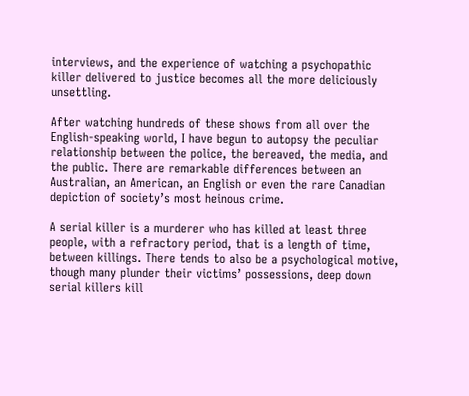interviews, and the experience of watching a psychopathic killer delivered to justice becomes all the more deliciously unsettling.

After watching hundreds of these shows from all over the English-speaking world, I have begun to autopsy the peculiar relationship between the police, the bereaved, the media, and the public. There are remarkable differences between an Australian, an American, an English or even the rare Canadian depiction of society’s most heinous crime.

A serial killer is a murderer who has killed at least three people, with a refractory period, that is a length of time, between killings. There tends to also be a psychological motive, though many plunder their victims’ possessions, deep down serial killers kill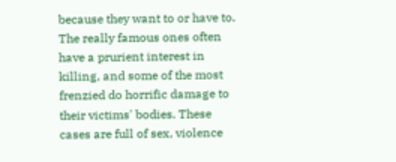because they want to or have to. The really famous ones often have a prurient interest in killing, and some of the most frenzied do horrific damage to their victims' bodies. These cases are full of sex, violence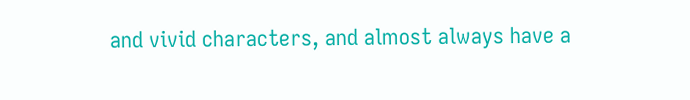and vivid characters, and almost always have a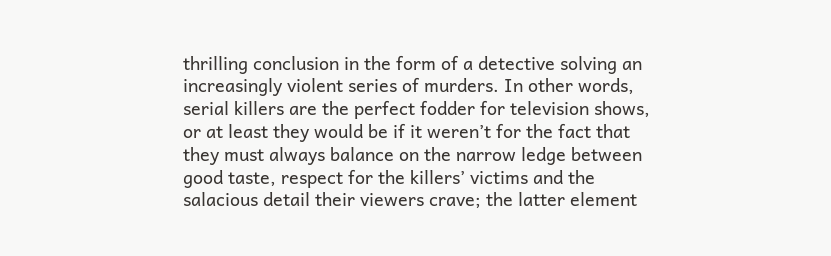thrilling conclusion in the form of a detective solving an increasingly violent series of murders. In other words, serial killers are the perfect fodder for television shows, or at least they would be if it weren’t for the fact that they must always balance on the narrow ledge between good taste, respect for the killers’ victims and the salacious detail their viewers crave; the latter element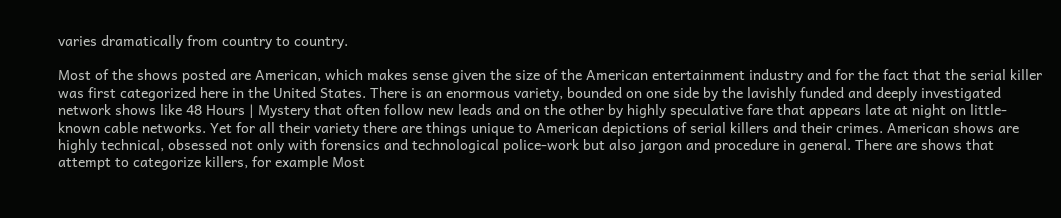varies dramatically from country to country.

Most of the shows posted are American, which makes sense given the size of the American entertainment industry and for the fact that the serial killer was first categorized here in the United States. There is an enormous variety, bounded on one side by the lavishly funded and deeply investigated network shows like 48 Hours | Mystery that often follow new leads and on the other by highly speculative fare that appears late at night on little-known cable networks. Yet for all their variety there are things unique to American depictions of serial killers and their crimes. American shows are highly technical, obsessed not only with forensics and technological police-work but also jargon and procedure in general. There are shows that attempt to categorize killers, for example Most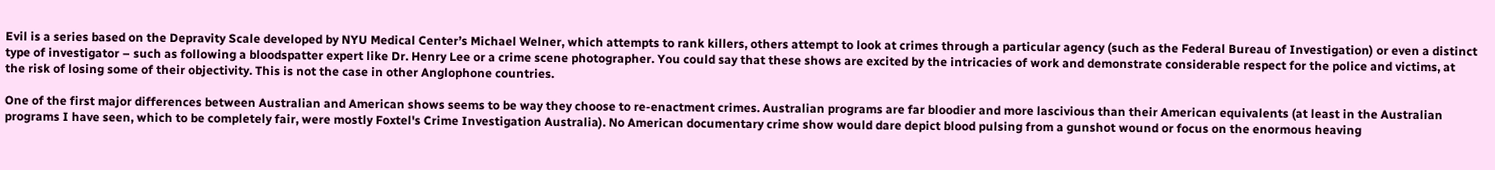Evil is a series based on the Depravity Scale developed by NYU Medical Center’s Michael Welner, which attempts to rank killers, others attempt to look at crimes through a particular agency (such as the Federal Bureau of Investigation) or even a distinct type of investigator – such as following a bloodspatter expert like Dr. Henry Lee or a crime scene photographer. You could say that these shows are excited by the intricacies of work and demonstrate considerable respect for the police and victims, at the risk of losing some of their objectivity. This is not the case in other Anglophone countries.

One of the first major differences between Australian and American shows seems to be way they choose to re-enactment crimes. Australian programs are far bloodier and more lascivious than their American equivalents (at least in the Australian programs I have seen, which to be completely fair, were mostly Foxtel's Crime Investigation Australia). No American documentary crime show would dare depict blood pulsing from a gunshot wound or focus on the enormous heaving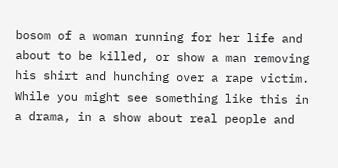bosom of a woman running for her life and about to be killed, or show a man removing his shirt and hunching over a rape victim. While you might see something like this in a drama, in a show about real people and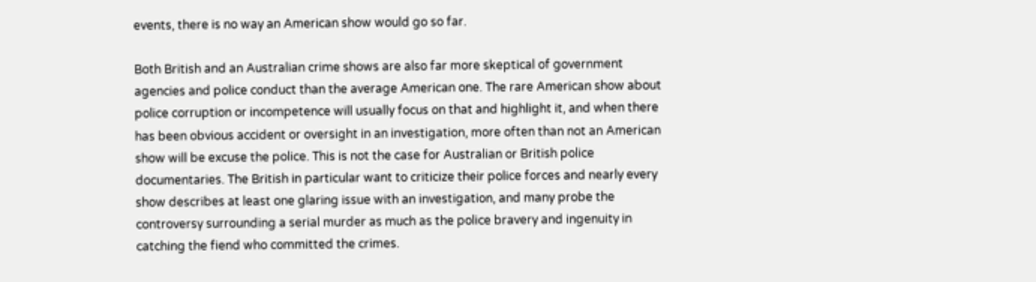events, there is no way an American show would go so far.

Both British and an Australian crime shows are also far more skeptical of government agencies and police conduct than the average American one. The rare American show about police corruption or incompetence will usually focus on that and highlight it, and when there has been obvious accident or oversight in an investigation, more often than not an American show will be excuse the police. This is not the case for Australian or British police documentaries. The British in particular want to criticize their police forces and nearly every show describes at least one glaring issue with an investigation, and many probe the controversy surrounding a serial murder as much as the police bravery and ingenuity in catching the fiend who committed the crimes.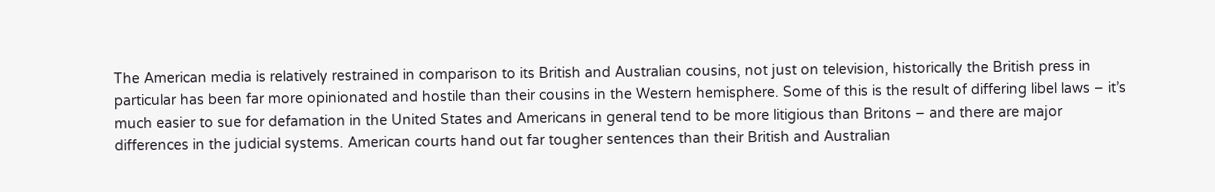The American media is relatively restrained in comparison to its British and Australian cousins, not just on television, historically the British press in particular has been far more opinionated and hostile than their cousins in the Western hemisphere. Some of this is the result of differing libel laws – it’s much easier to sue for defamation in the United States and Americans in general tend to be more litigious than Britons – and there are major differences in the judicial systems. American courts hand out far tougher sentences than their British and Australian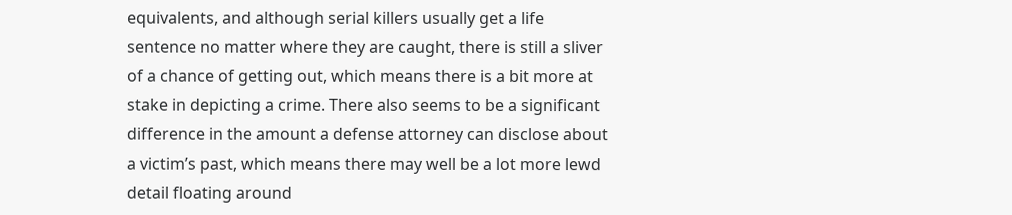equivalents, and although serial killers usually get a life sentence no matter where they are caught, there is still a sliver of a chance of getting out, which means there is a bit more at stake in depicting a crime. There also seems to be a significant difference in the amount a defense attorney can disclose about a victim’s past, which means there may well be a lot more lewd detail floating around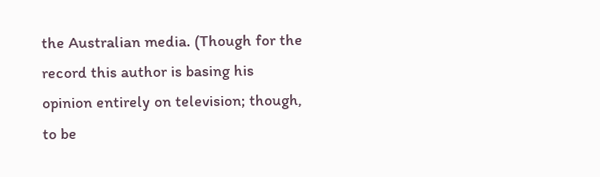the Australian media. (Though for the record this author is basing his opinion entirely on television; though, to be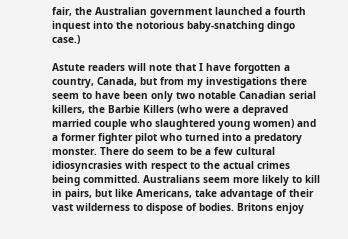fair, the Australian government launched a fourth inquest into the notorious baby-snatching dingo case.)

Astute readers will note that I have forgotten a country, Canada, but from my investigations there seem to have been only two notable Canadian serial killers, the Barbie Killers (who were a depraved married couple who slaughtered young women) and a former fighter pilot who turned into a predatory monster. There do seem to be a few cultural idiosyncrasies with respect to the actual crimes being committed. Australians seem more likely to kill in pairs, but like Americans, take advantage of their vast wilderness to dispose of bodies. Britons enjoy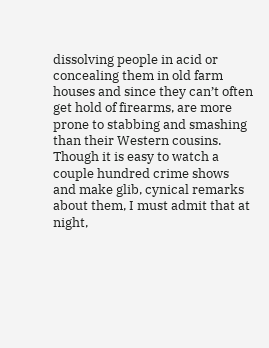dissolving people in acid or concealing them in old farm houses and since they can’t often get hold of firearms, are more prone to stabbing and smashing than their Western cousins. Though it is easy to watch a couple hundred crime shows and make glib, cynical remarks about them, I must admit that at night,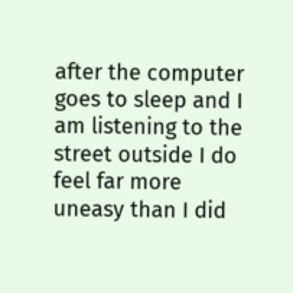after the computer goes to sleep and I am listening to the street outside I do feel far more uneasy than I did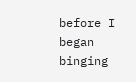before I began binging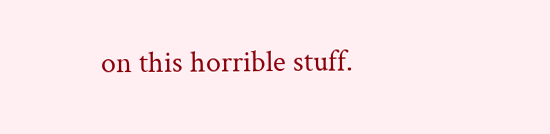on this horrible stuff.